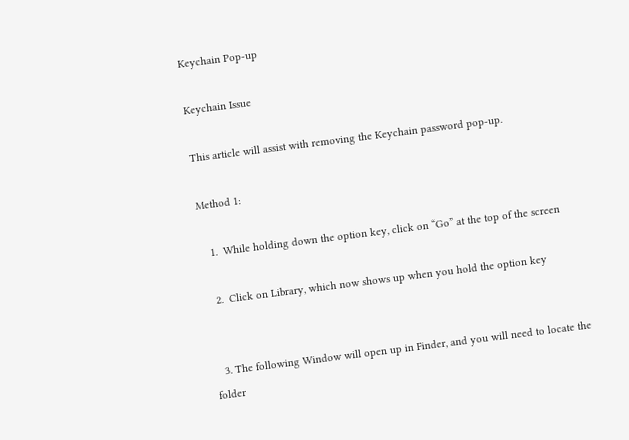Keychain Pop-up

Keychain Issue

This article will assist with removing the Keychain password pop-up.

Method 1:

   1.  While holding down the option key, click on “Go” at the top of the screen

   2.  Click on Library, which now shows up when you hold the option key


   3. The following Window will open up in Finder, and you will need to locate the folder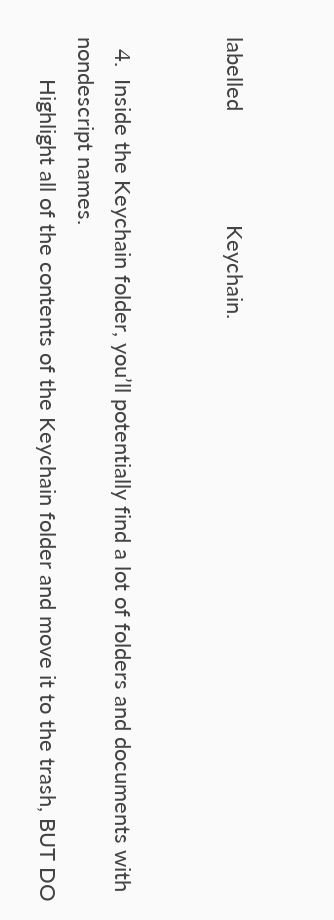labelled                   Keychain.


  4.  Inside the Keychain folder, you’ll potentially find a lot of folders and documents with                               nondescript names.
       Highlight all of the contents of the Keychain folder and move it to the trash, BUT DO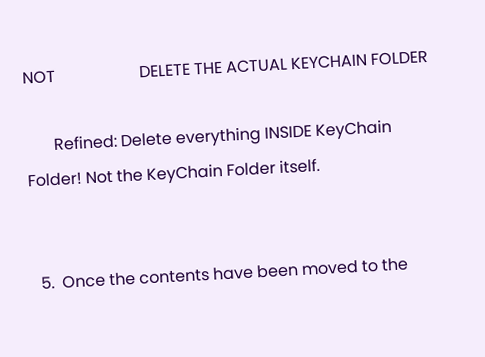NOT                     DELETE THE ACTUAL KEYCHAIN FOLDER

       Refined: Delete everything INSIDE KeyChain Folder! Not the KeyChain Folder itself.


  5.  Once the contents have been moved to the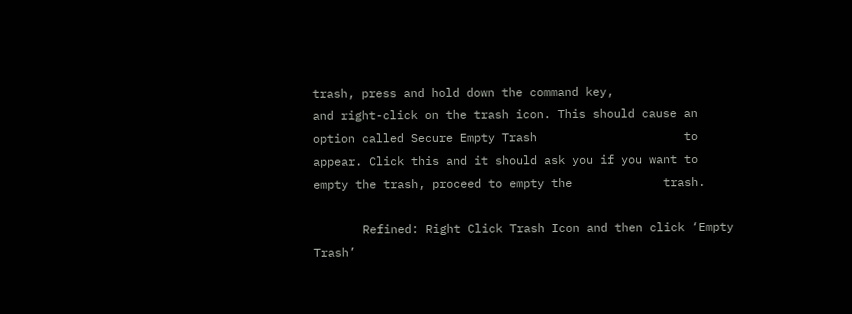trash, press and hold down the command key,                   and right-click on the trash icon. This should cause an option called Secure Empty Trash                     to appear. Click this and it should ask you if you want to empty the trash, proceed to empty the             trash.

       Refined: Right Click Trash Icon and then click ‘Empty Trash’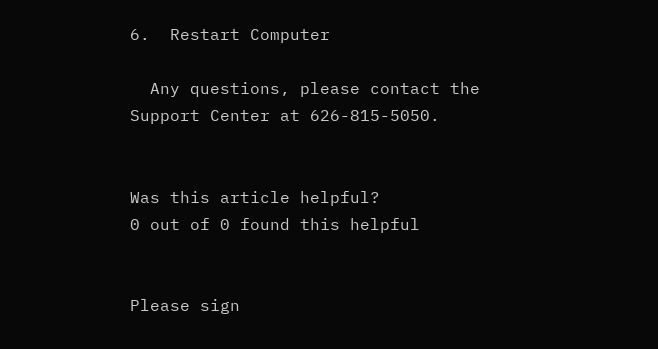6.  Restart Computer

  Any questions, please contact the Support Center at 626-815-5050.


Was this article helpful?
0 out of 0 found this helpful


Please sign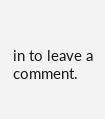in to leave a comment.